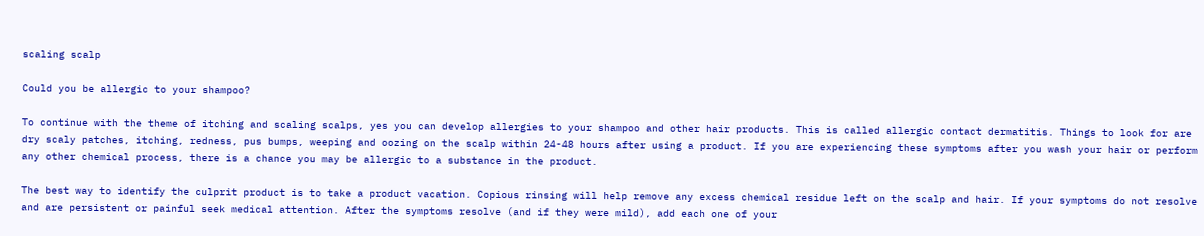scaling scalp

Could you be allergic to your shampoo?

To continue with the theme of itching and scaling scalps, yes you can develop allergies to your shampoo and other hair products. This is called allergic contact dermatitis. Things to look for are dry scaly patches, itching, redness, pus bumps, weeping and oozing on the scalp within 24-48 hours after using a product. If you are experiencing these symptoms after you wash your hair or perform any other chemical process, there is a chance you may be allergic to a substance in the product.

The best way to identify the culprit product is to take a product vacation. Copious rinsing will help remove any excess chemical residue left on the scalp and hair. If your symptoms do not resolve and are persistent or painful seek medical attention. After the symptoms resolve (and if they were mild), add each one of your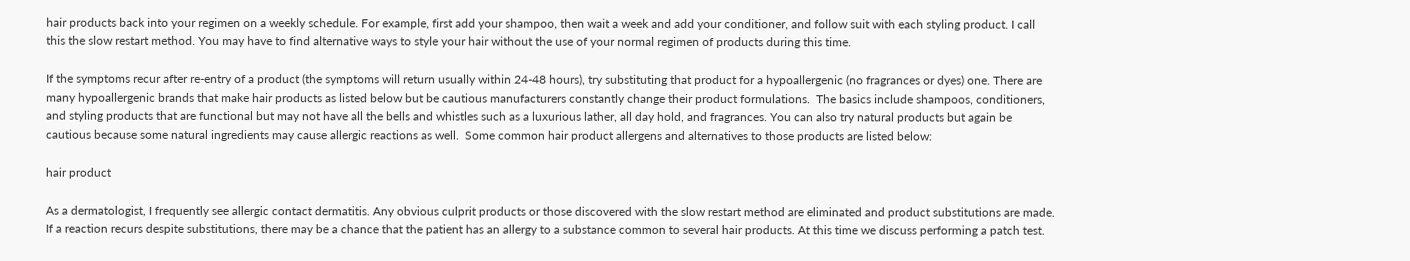hair products back into your regimen on a weekly schedule. For example, first add your shampoo, then wait a week and add your conditioner, and follow suit with each styling product. I call this the slow restart method. You may have to find alternative ways to style your hair without the use of your normal regimen of products during this time.

If the symptoms recur after re-entry of a product (the symptoms will return usually within 24-48 hours), try substituting that product for a hypoallergenic (no fragrances or dyes) one. There are many hypoallergenic brands that make hair products as listed below but be cautious manufacturers constantly change their product formulations.  The basics include shampoos, conditioners, and styling products that are functional but may not have all the bells and whistles such as a luxurious lather, all day hold, and fragrances. You can also try natural products but again be cautious because some natural ingredients may cause allergic reactions as well.  Some common hair product allergens and alternatives to those products are listed below:

hair product

As a dermatologist, I frequently see allergic contact dermatitis. Any obvious culprit products or those discovered with the slow restart method are eliminated and product substitutions are made. If a reaction recurs despite substitutions, there may be a chance that the patient has an allergy to a substance common to several hair products. At this time we discuss performing a patch test.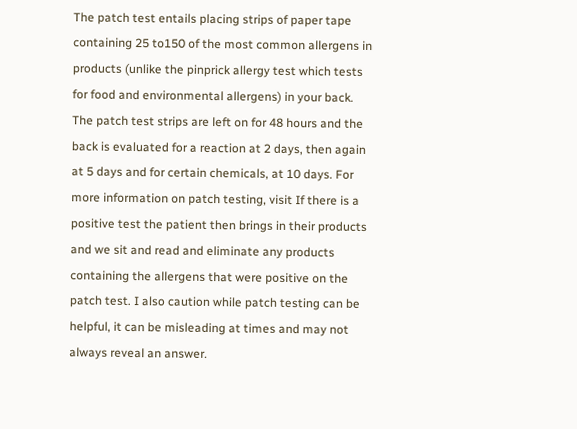The patch test entails placing strips of paper tape containing 25 to150 of the most common allergens in products (unlike the pinprick allergy test which tests for food and environmental allergens) in your back.  The patch test strips are left on for 48 hours and the back is evaluated for a reaction at 2 days, then again at 5 days and for certain chemicals, at 10 days. For more information on patch testing, visit If there is a positive test the patient then brings in their products and we sit and read and eliminate any products containing the allergens that were positive on the patch test. I also caution while patch testing can be helpful, it can be misleading at times and may not always reveal an answer.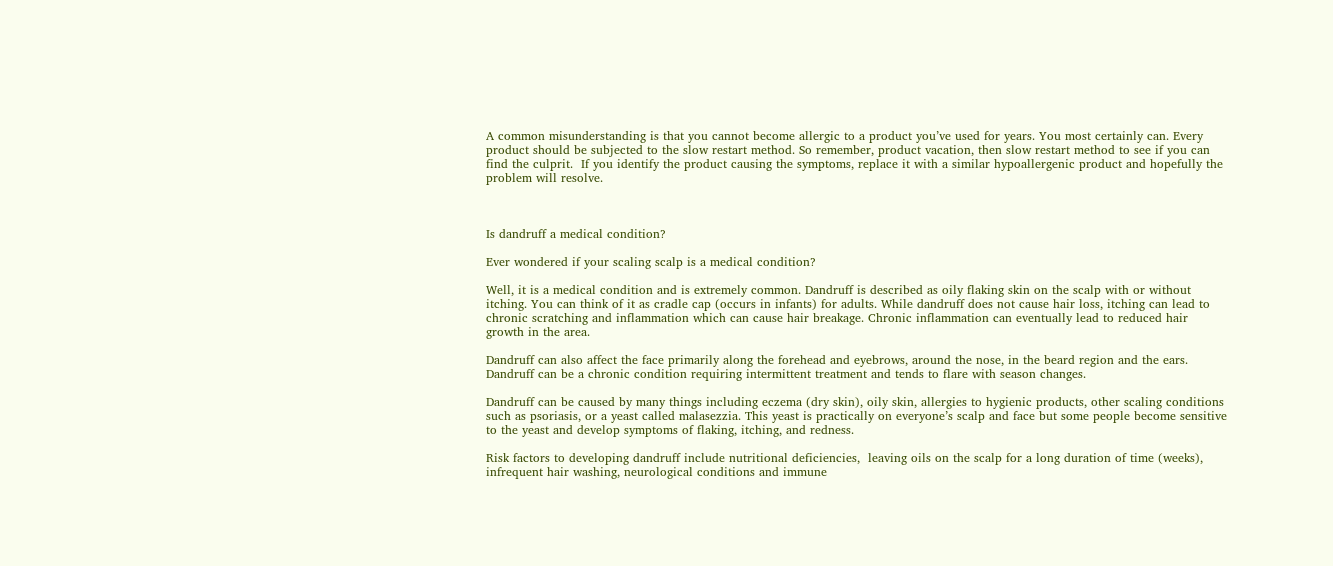A common misunderstanding is that you cannot become allergic to a product you’ve used for years. You most certainly can. Every product should be subjected to the slow restart method. So remember, product vacation, then slow restart method to see if you can find the culprit.  If you identify the product causing the symptoms, replace it with a similar hypoallergenic product and hopefully the problem will resolve.



Is dandruff a medical condition?

Ever wondered if your scaling scalp is a medical condition?

Well, it is a medical condition and is extremely common. Dandruff is described as oily flaking skin on the scalp with or without itching. You can think of it as cradle cap (occurs in infants) for adults. While dandruff does not cause hair loss, itching can lead to chronic scratching and inflammation which can cause hair breakage. Chronic inflammation can eventually lead to reduced hair growth in the area.

Dandruff can also affect the face primarily along the forehead and eyebrows, around the nose, in the beard region and the ears. Dandruff can be a chronic condition requiring intermittent treatment and tends to flare with season changes.

Dandruff can be caused by many things including eczema (dry skin), oily skin, allergies to hygienic products, other scaling conditions such as psoriasis, or a yeast called malasezzia. This yeast is practically on everyone’s scalp and face but some people become sensitive to the yeast and develop symptoms of flaking, itching, and redness.

Risk factors to developing dandruff include nutritional deficiencies,  leaving oils on the scalp for a long duration of time (weeks), infrequent hair washing, neurological conditions and immune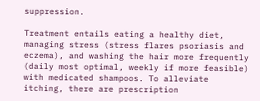suppression.

Treatment entails eating a healthy diet, managing stress (stress flares psoriasis and eczema), and washing the hair more frequently (daily most optimal, weekly if more feasible) with medicated shampoos. To alleviate itching, there are prescription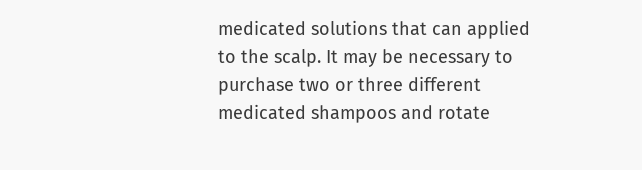medicated solutions that can applied to the scalp. It may be necessary to purchase two or three different medicated shampoos and rotate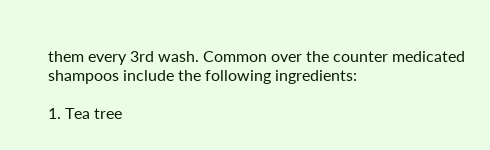them every 3rd wash. Common over the counter medicated shampoos include the following ingredients:

1. Tea tree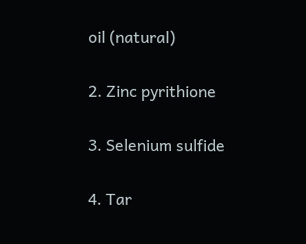oil (natural)

2. Zinc pyrithione

3. Selenium sulfide

4. Tar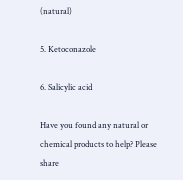(natural)

5. Ketoconazole

6. Salicylic acid

Have you found any natural or chemical products to help? Please share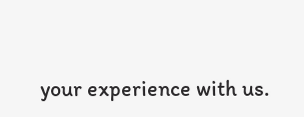your experience with us.